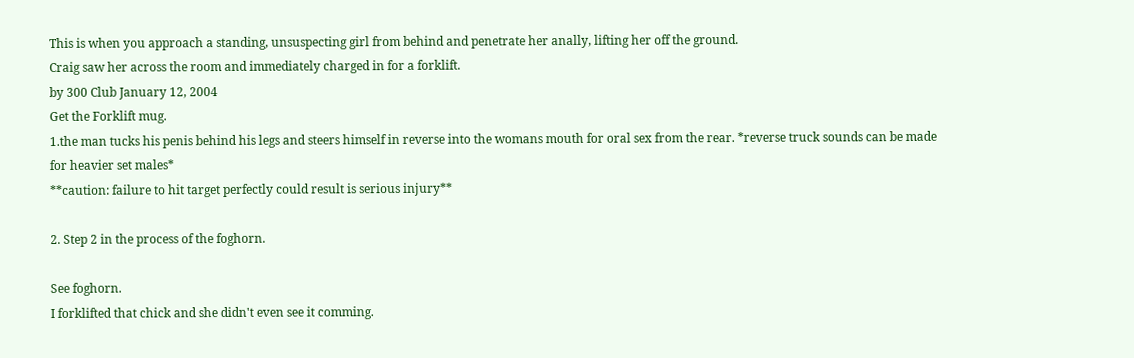This is when you approach a standing, unsuspecting girl from behind and penetrate her anally, lifting her off the ground.
Craig saw her across the room and immediately charged in for a forklift.
by 300 Club January 12, 2004
Get the Forklift mug.
1.the man tucks his penis behind his legs and steers himself in reverse into the womans mouth for oral sex from the rear. *reverse truck sounds can be made for heavier set males*
**caution: failure to hit target perfectly could result is serious injury**

2. Step 2 in the process of the foghorn.

See foghorn.
I forklifted that chick and she didn't even see it comming.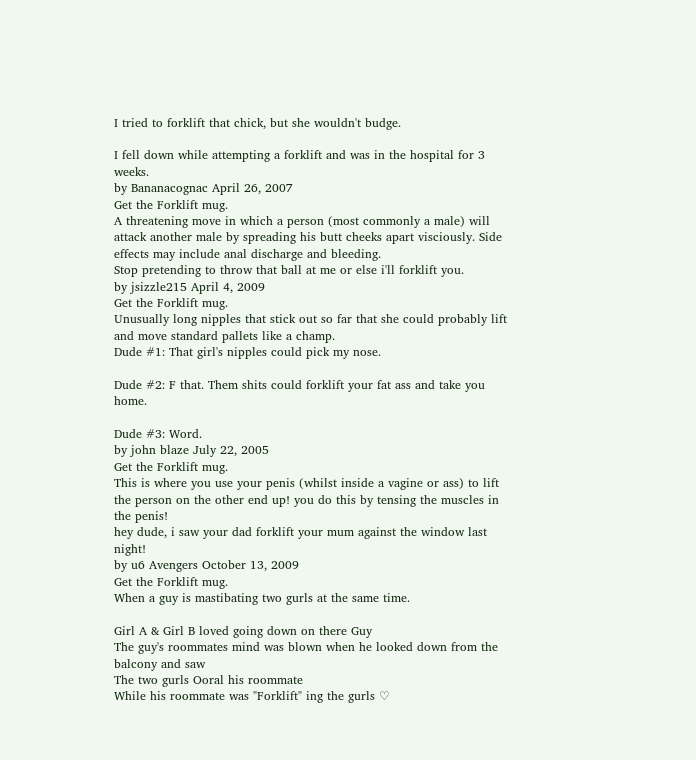I tried to forklift that chick, but she wouldn't budge.

I fell down while attempting a forklift and was in the hospital for 3 weeks.
by Bananacognac April 26, 2007
Get the Forklift mug.
A threatening move in which a person (most commonly a male) will attack another male by spreading his butt cheeks apart visciously. Side effects may include anal discharge and bleeding.
Stop pretending to throw that ball at me or else i'll forklift you.
by jsizzle215 April 4, 2009
Get the Forklift mug.
Unusually long nipples that stick out so far that she could probably lift and move standard pallets like a champ.
Dude #1: That girl's nipples could pick my nose.

Dude #2: F that. Them shits could forklift your fat ass and take you home.

Dude #3: Word.
by john blaze July 22, 2005
Get the Forklift mug.
This is where you use your penis (whilst inside a vagine or ass) to lift the person on the other end up! you do this by tensing the muscles in the penis!
hey dude, i saw your dad forklift your mum against the window last night!
by u6 Avengers October 13, 2009
Get the Forklift mug.
When a guy is mastibating two gurls at the same time.

Girl A & Girl B loved going down on there Guy
The guy's roommates mind was blown when he looked down from the balcony and saw
The two gurls Ooral his roommate
While his roommate was "Forklift" ing the gurls ♡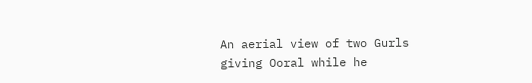An aerial view of two Gurls giving Ooral while he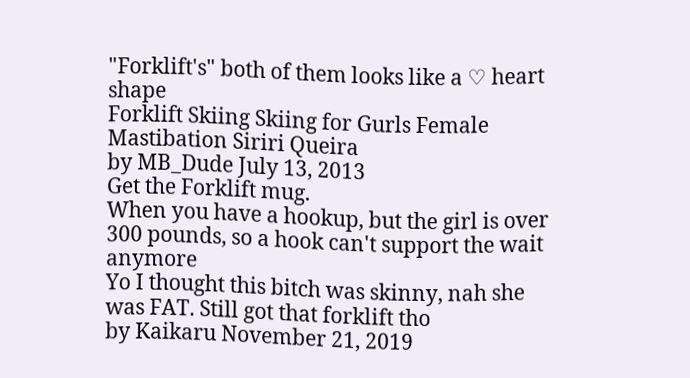"Forklift's" both of them looks like a ♡ heart shape
Forklift Skiing Skiing for Gurls Female Mastibation Siriri Queira
by MB_Dude July 13, 2013
Get the Forklift mug.
When you have a hookup, but the girl is over 300 pounds, so a hook can't support the wait anymore
Yo I thought this bitch was skinny, nah she was FAT. Still got that forklift tho
by Kaikaru November 21, 2019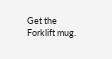Get the Forklift mug.